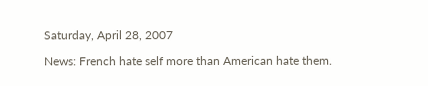Saturday, April 28, 2007

News: French hate self more than American hate them.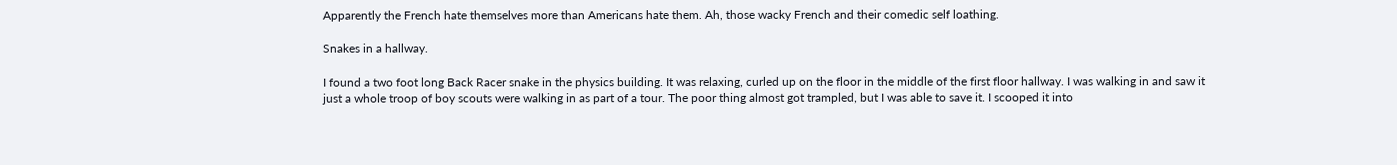Apparently the French hate themselves more than Americans hate them. Ah, those wacky French and their comedic self loathing.

Snakes in a hallway.

I found a two foot long Back Racer snake in the physics building. It was relaxing, curled up on the floor in the middle of the first floor hallway. I was walking in and saw it just a whole troop of boy scouts were walking in as part of a tour. The poor thing almost got trampled, but I was able to save it. I scooped it into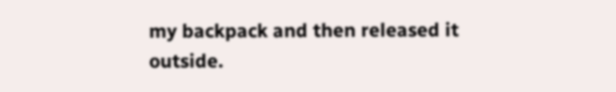my backpack and then released it outside.